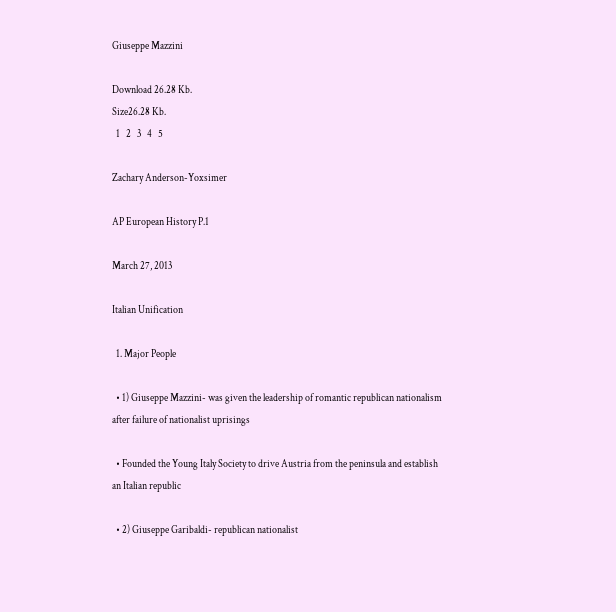Giuseppe Mazzini

Download 26.28 Kb.
Size26.28 Kb.
  1   2   3   4   5

Zachary Anderson-Yoxsimer

AP European History P.1

March 27, 2013

Italian Unification

  1. Major People

  • 1) Giuseppe Mazzini- was given the leadership of romantic republican nationalism after failure of nationalist uprisings

  • Founded the Young Italy Society to drive Austria from the peninsula and establish an Italian republic

  • 2) Giuseppe Garibaldi- republican nationalist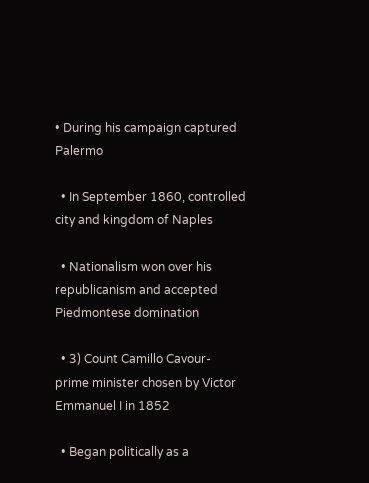• During his campaign captured Palermo

  • In September 1860, controlled city and kingdom of Naples

  • Nationalism won over his republicanism and accepted Piedmontese domination

  • 3) Count Camillo Cavour- prime minister chosen by Victor Emmanuel I in 1852

  • Began politically as a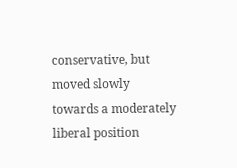conservative, but moved slowly towards a moderately liberal position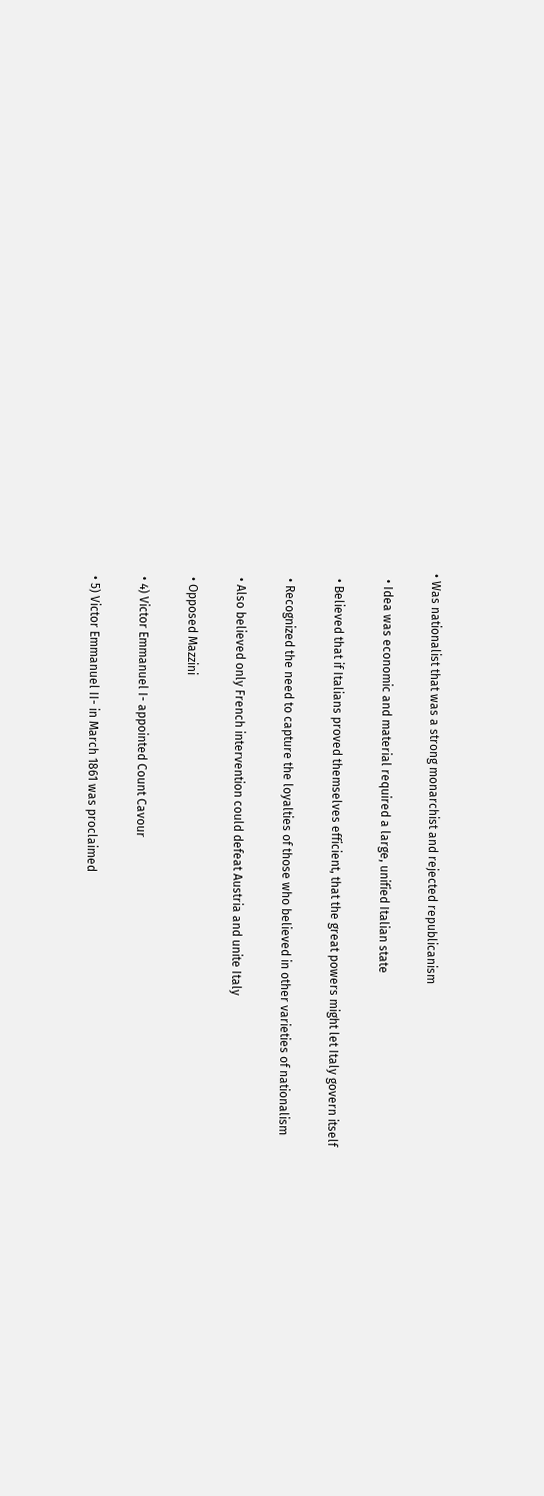• Was nationalist that was a strong monarchist and rejected republicanism

  • Idea was economic and material required a large, unified Italian state

  • Believed that if Italians proved themselves efficient, that the great powers might let Italy govern itself

  • Recognized the need to capture the loyalties of those who believed in other varieties of nationalism

  • Also believed only French intervention could defeat Austria and unite Italy

  • Opposed Mazzini

  • 4) Victor Emmanuel I- appointed Count Cavour

  • 5) Victor Emmanuel II- in March 1861 was proclaimed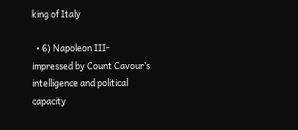king of Italy

  • 6) Napoleon III- impressed by Count Cavour’s intelligence and political capacity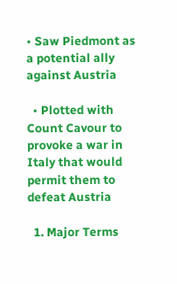• Saw Piedmont as a potential ally against Austria

  • Plotted with Count Cavour to provoke a war in Italy that would permit them to defeat Austria

  1. Major Terms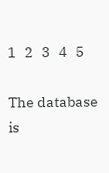1   2   3   4   5

The database is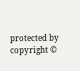protected by copyright ©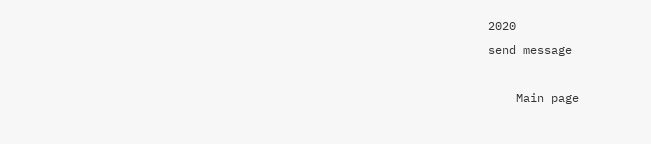2020
send message

    Main page